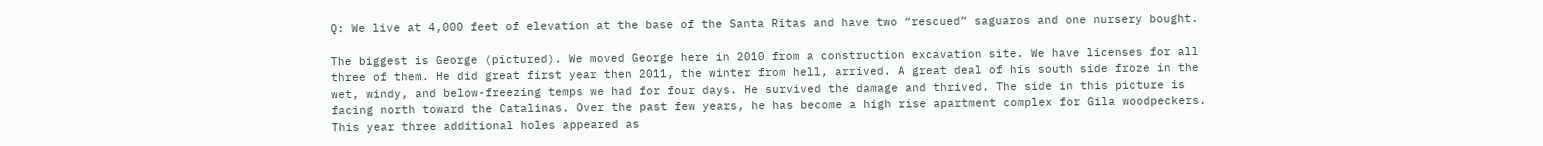Q: We live at 4,000 feet of elevation at the base of the Santa Ritas and have two “rescued” saguaros and one nursery bought.

The biggest is George (pictured). We moved George here in 2010 from a construction excavation site. We have licenses for all three of them. He did great first year then 2011, the winter from hell, arrived. A great deal of his south side froze in the wet, windy, and below-freezing temps we had for four days. He survived the damage and thrived. The side in this picture is facing north toward the Catalinas. Over the past few years, he has become a high rise apartment complex for Gila woodpeckers. This year three additional holes appeared as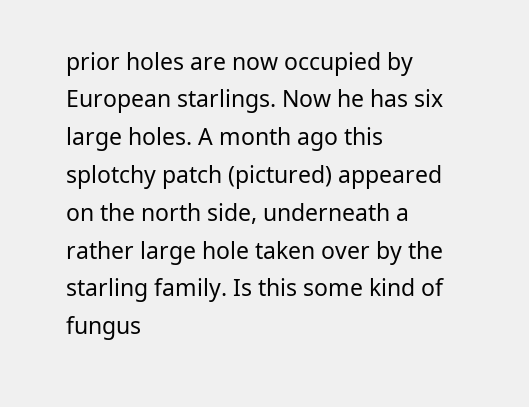prior holes are now occupied by European starlings. Now he has six large holes. A month ago this splotchy patch (pictured) appeared on the north side, underneath a rather large hole taken over by the starling family. Is this some kind of fungus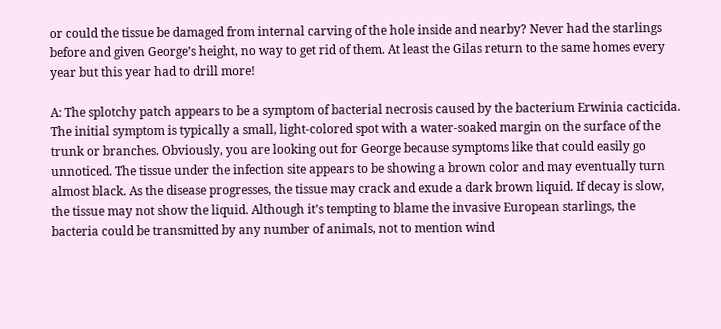or could the tissue be damaged from internal carving of the hole inside and nearby? Never had the starlings before and given George’s height, no way to get rid of them. At least the Gilas return to the same homes every year but this year had to drill more!

A: The splotchy patch appears to be a symptom of bacterial necrosis caused by the bacterium Erwinia cacticida. The initial symptom is typically a small, light-colored spot with a water-soaked margin on the surface of the trunk or branches. Obviously, you are looking out for George because symptoms like that could easily go unnoticed. The tissue under the infection site appears to be showing a brown color and may eventually turn almost black. As the disease progresses, the tissue may crack and exude a dark brown liquid. If decay is slow, the tissue may not show the liquid. Although it’s tempting to blame the invasive European starlings, the bacteria could be transmitted by any number of animals, not to mention wind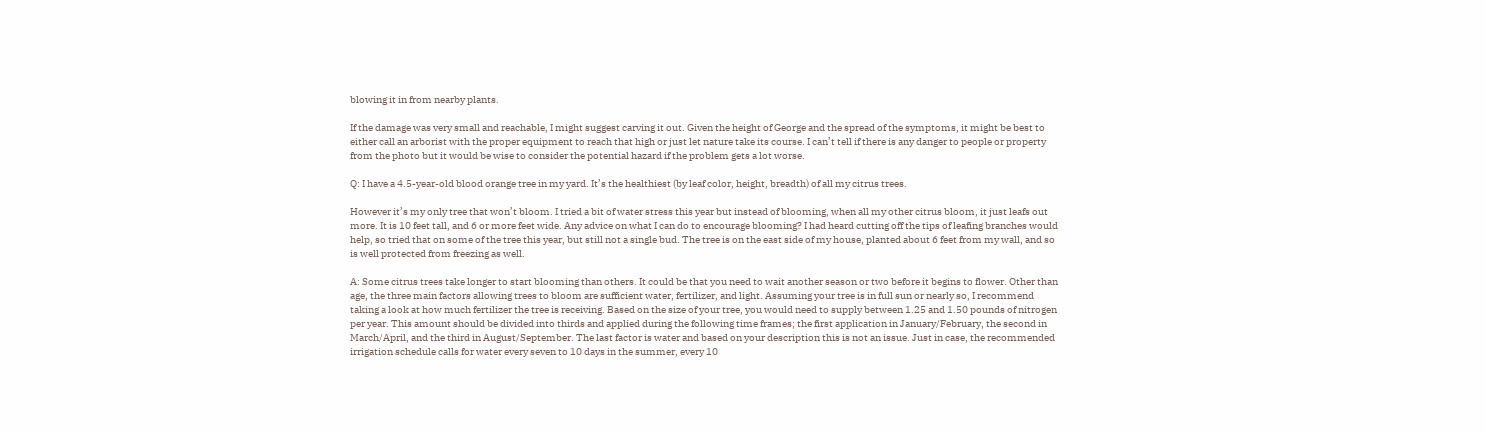blowing it in from nearby plants.

If the damage was very small and reachable, I might suggest carving it out. Given the height of George and the spread of the symptoms, it might be best to either call an arborist with the proper equipment to reach that high or just let nature take its course. I can’t tell if there is any danger to people or property from the photo but it would be wise to consider the potential hazard if the problem gets a lot worse.

Q: I have a 4.5-year-old blood orange tree in my yard. It’s the healthiest (by leaf color, height, breadth) of all my citrus trees.

However it’s my only tree that won’t bloom. I tried a bit of water stress this year but instead of blooming, when all my other citrus bloom, it just leafs out more. It is 10 feet tall, and 6 or more feet wide. Any advice on what I can do to encourage blooming? I had heard cutting off the tips of leafing branches would help, so tried that on some of the tree this year, but still not a single bud. The tree is on the east side of my house, planted about 6 feet from my wall, and so is well protected from freezing as well.

A: Some citrus trees take longer to start blooming than others. It could be that you need to wait another season or two before it begins to flower. Other than age, the three main factors allowing trees to bloom are sufficient water, fertilizer, and light. Assuming your tree is in full sun or nearly so, I recommend taking a look at how much fertilizer the tree is receiving. Based on the size of your tree, you would need to supply between 1.25 and 1.50 pounds of nitrogen per year. This amount should be divided into thirds and applied during the following time frames; the first application in January/February, the second in March/April, and the third in August/September. The last factor is water and based on your description this is not an issue. Just in case, the recommended irrigation schedule calls for water every seven to 10 days in the summer, every 10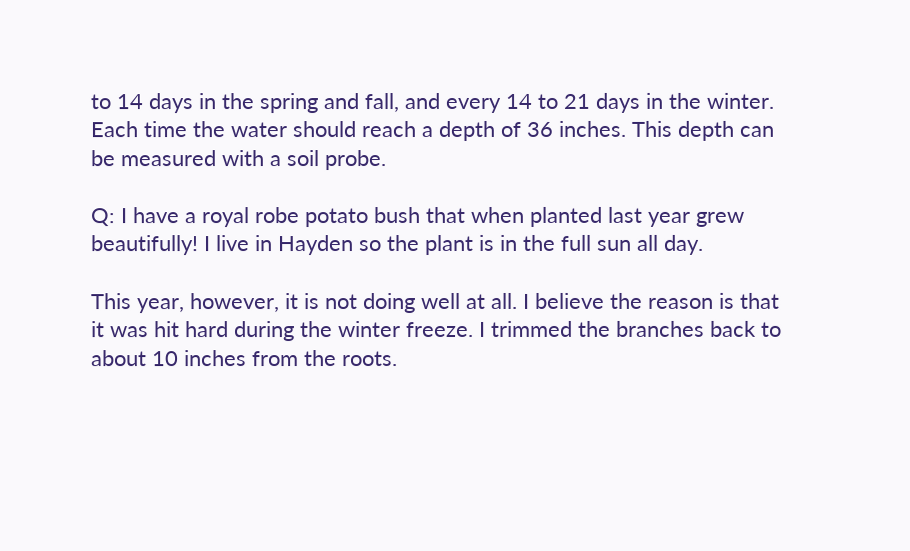to 14 days in the spring and fall, and every 14 to 21 days in the winter. Each time the water should reach a depth of 36 inches. This depth can be measured with a soil probe.

Q: I have a royal robe potato bush that when planted last year grew beautifully! I live in Hayden so the plant is in the full sun all day.

This year, however, it is not doing well at all. I believe the reason is that it was hit hard during the winter freeze. I trimmed the branches back to about 10 inches from the roots.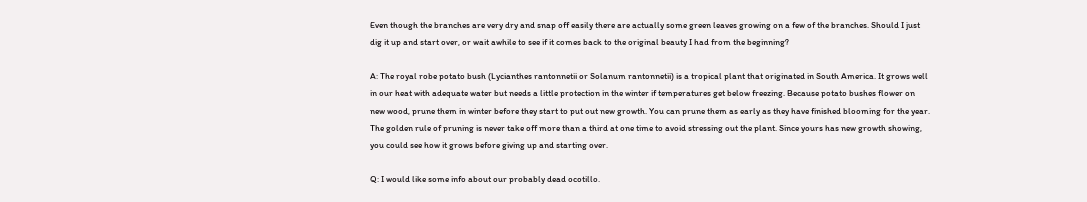Even though the branches are very dry and snap off easily there are actually some green leaves growing on a few of the branches. Should I just dig it up and start over, or wait awhile to see if it comes back to the original beauty I had from the beginning?

A: The royal robe potato bush (Lycianthes rantonnetii or Solanum rantonnetii) is a tropical plant that originated in South America. It grows well in our heat with adequate water but needs a little protection in the winter if temperatures get below freezing. Because potato bushes flower on new wood, prune them in winter before they start to put out new growth. You can prune them as early as they have finished blooming for the year. The golden rule of pruning is never take off more than a third at one time to avoid stressing out the plant. Since yours has new growth showing, you could see how it grows before giving up and starting over.

Q: I would like some info about our probably dead ocotillo.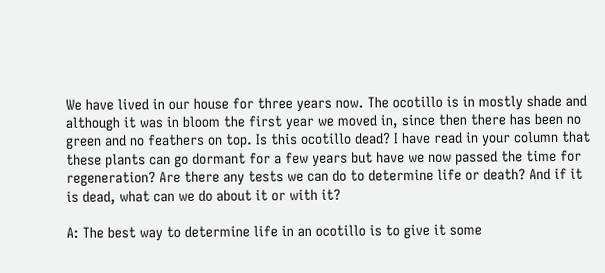We have lived in our house for three years now. The ocotillo is in mostly shade and although it was in bloom the first year we moved in, since then there has been no green and no feathers on top. Is this ocotillo dead? I have read in your column that these plants can go dormant for a few years but have we now passed the time for regeneration? Are there any tests we can do to determine life or death? And if it is dead, what can we do about it or with it?

A: The best way to determine life in an ocotillo is to give it some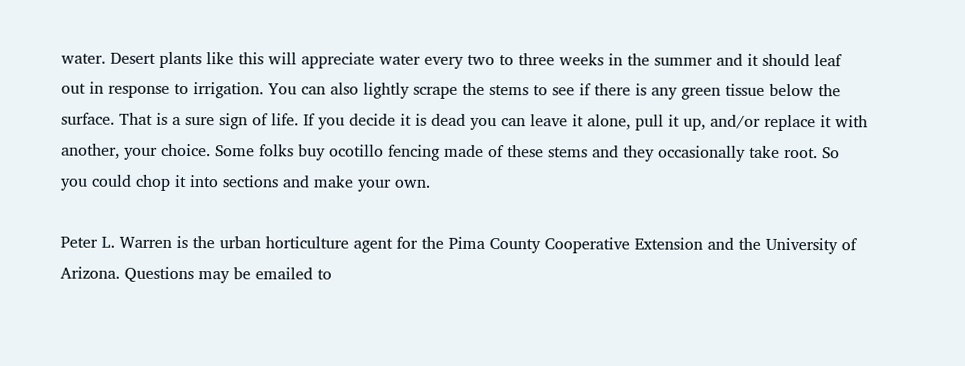water. Desert plants like this will appreciate water every two to three weeks in the summer and it should leaf out in response to irrigation. You can also lightly scrape the stems to see if there is any green tissue below the surface. That is a sure sign of life. If you decide it is dead you can leave it alone, pull it up, and/or replace it with another, your choice. Some folks buy ocotillo fencing made of these stems and they occasionally take root. So you could chop it into sections and make your own.

Peter L. Warren is the urban horticulture agent for the Pima County Cooperative Extension and the University of Arizona. Questions may be emailed to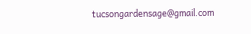tucsongardensage@gmail.com